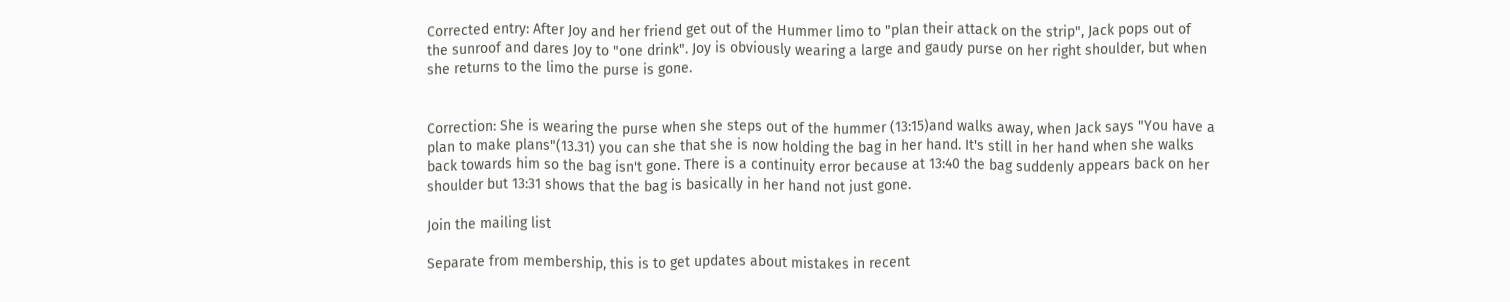Corrected entry: After Joy and her friend get out of the Hummer limo to "plan their attack on the strip", Jack pops out of the sunroof and dares Joy to "one drink". Joy is obviously wearing a large and gaudy purse on her right shoulder, but when she returns to the limo the purse is gone.


Correction: She is wearing the purse when she steps out of the hummer (13:15)and walks away, when Jack says "You have a plan to make plans"(13.31) you can she that she is now holding the bag in her hand. It's still in her hand when she walks back towards him so the bag isn't gone. There is a continuity error because at 13:40 the bag suddenly appears back on her shoulder but 13:31 shows that the bag is basically in her hand not just gone.

Join the mailing list

Separate from membership, this is to get updates about mistakes in recent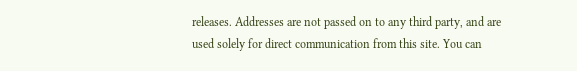releases. Addresses are not passed on to any third party, and are used solely for direct communication from this site. You can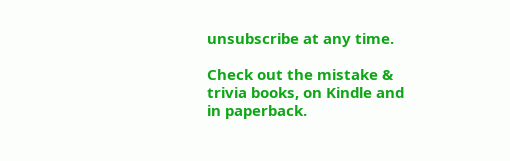unsubscribe at any time.

Check out the mistake & trivia books, on Kindle and in paperback.